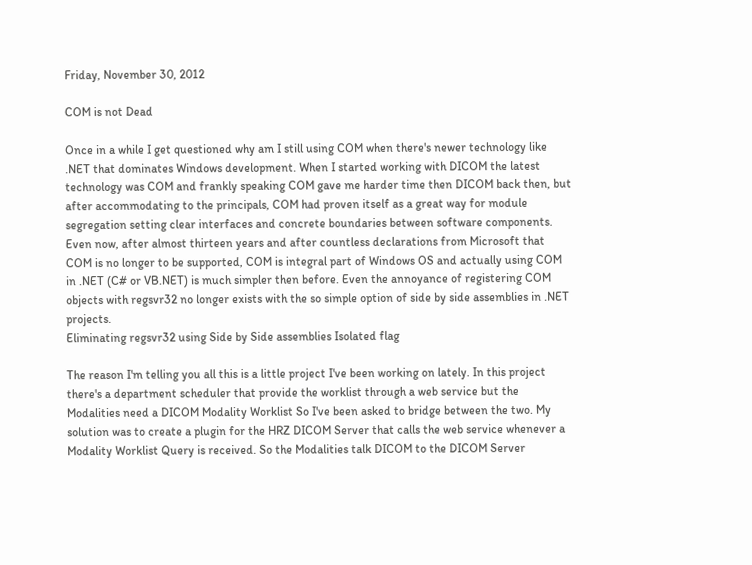Friday, November 30, 2012

COM is not Dead

Once in a while I get questioned why am I still using COM when there's newer technology like .NET that dominates Windows development. When I started working with DICOM the latest technology was COM and frankly speaking COM gave me harder time then DICOM back then, but after accommodating to the principals, COM had proven itself as a great way for module segregation setting clear interfaces and concrete boundaries between software components. Even now, after almost thirteen years and after countless declarations from Microsoft that COM is no longer to be supported, COM is integral part of Windows OS and actually using COM in .NET (C# or VB.NET) is much simpler then before. Even the annoyance of registering COM objects with regsvr32 no longer exists with the so simple option of side by side assemblies in .NET projects.
Eliminating regsvr32 using Side by Side assemblies Isolated flag

The reason I'm telling you all this is a little project I've been working on lately. In this project there's a department scheduler that provide the worklist through a web service but the Modalities need a DICOM Modality Worklist So I've been asked to bridge between the two. My solution was to create a plugin for the HRZ DICOM Server that calls the web service whenever a Modality Worklist Query is received. So the Modalities talk DICOM to the DICOM Server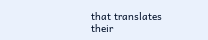that translates their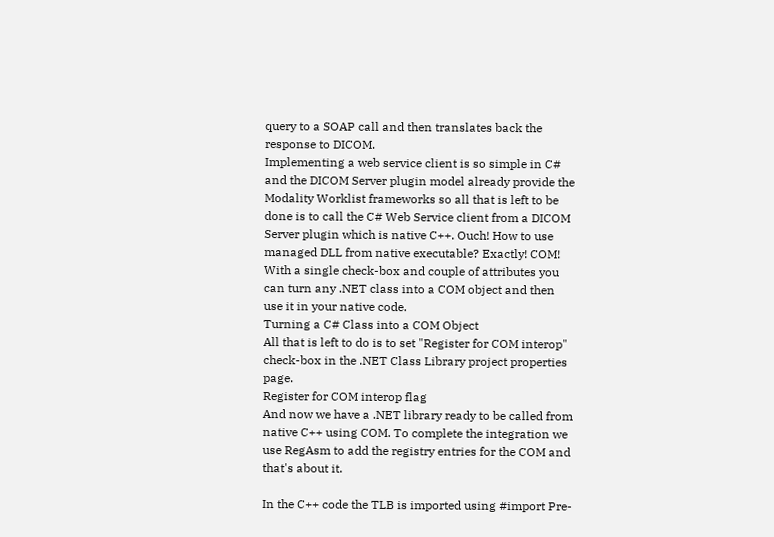query to a SOAP call and then translates back the response to DICOM.
Implementing a web service client is so simple in C# and the DICOM Server plugin model already provide the Modality Worklist frameworks so all that is left to be done is to call the C# Web Service client from a DICOM Server plugin which is native C++. Ouch! How to use managed DLL from native executable? Exactly! COM! With a single check-box and couple of attributes you can turn any .NET class into a COM object and then use it in your native code.
Turning a C# Class into a COM Object
All that is left to do is to set "Register for COM interop" check-box in the .NET Class Library project properties page.
Register for COM interop flag
And now we have a .NET library ready to be called from native C++ using COM. To complete the integration we use RegAsm to add the registry entries for the COM and that's about it.

In the C++ code the TLB is imported using #import Pre-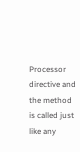Processor directive and the method is called just like any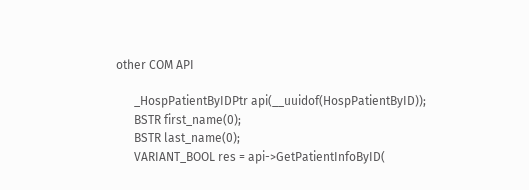other COM API

      _HospPatientByIDPtr api(__uuidof(HospPatientByID));
      BSTR first_name(0);
      BSTR last_name(0);
      VARIANT_BOOL res = api->GetPatientInfoByID(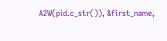A2W(pid.c_str()), &first_name,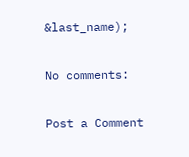&last_name);

No comments:

Post a Comment